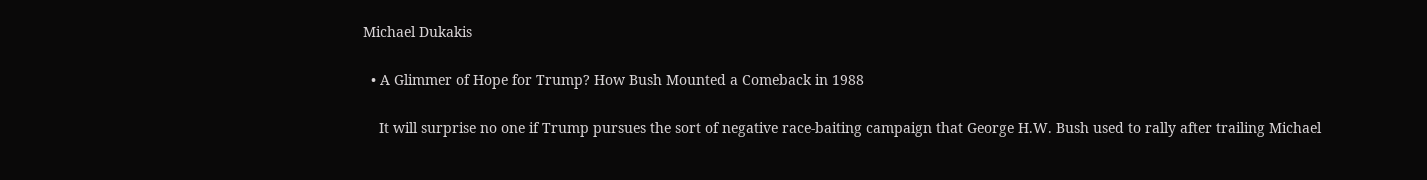Michael Dukakis

  • A Glimmer of Hope for Trump? How Bush Mounted a Comeback in 1988

    It will surprise no one if Trump pursues the sort of negative race-baiting campaign that George H.W. Bush used to rally after trailing Michael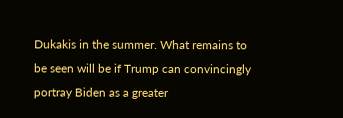Dukakis in the summer. What remains to be seen will be if Trump can convincingly portray Biden as a greater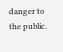danger to the public.